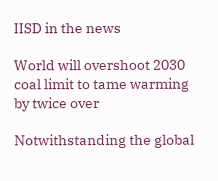IISD in the news

World will overshoot 2030 coal limit to tame warming by twice over

Notwithstanding the global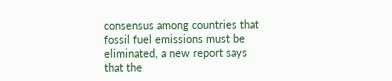consensus among countries that fossil fuel emissions must be eliminated, a new report says that the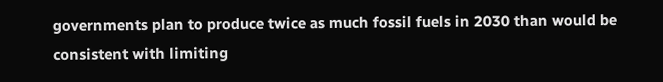governments plan to produce twice as much fossil fuels in 2030 than would be consistent with limiting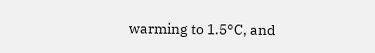warming to 1.5°C, and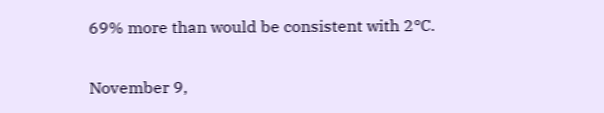69% more than would be consistent with 2°C.

November 9,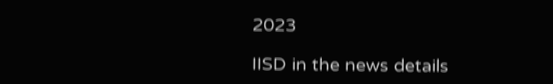2023

IISD in the news details